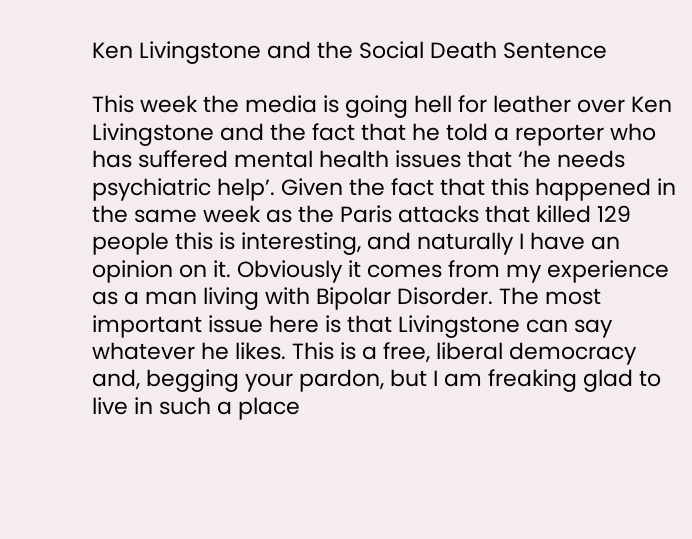Ken Livingstone and the Social Death Sentence

This week the media is going hell for leather over Ken Livingstone and the fact that he told a reporter who has suffered mental health issues that ‘he needs psychiatric help’. Given the fact that this happened in the same week as the Paris attacks that killed 129 people this is interesting, and naturally I have an opinion on it. Obviously it comes from my experience as a man living with Bipolar Disorder. The most important issue here is that Livingstone can say whatever he likes. This is a free, liberal democracy and, begging your pardon, but I am freaking glad to live in such a place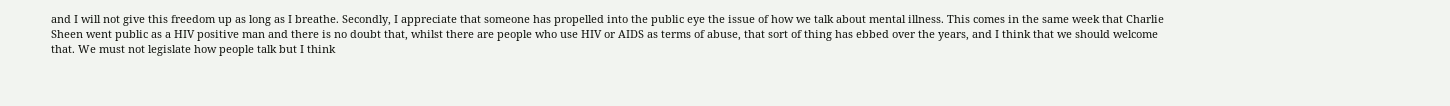and I will not give this freedom up as long as I breathe. Secondly, I appreciate that someone has propelled into the public eye the issue of how we talk about mental illness. This comes in the same week that Charlie Sheen went public as a HIV positive man and there is no doubt that, whilst there are people who use HIV or AIDS as terms of abuse, that sort of thing has ebbed over the years, and I think that we should welcome that. We must not legislate how people talk but I think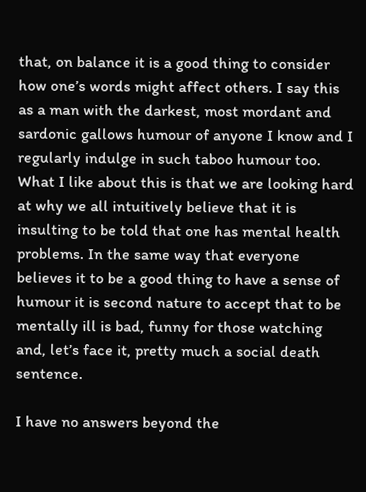that, on balance it is a good thing to consider how one’s words might affect others. I say this as a man with the darkest, most mordant and sardonic gallows humour of anyone I know and I regularly indulge in such taboo humour too. What I like about this is that we are looking hard at why we all intuitively believe that it is insulting to be told that one has mental health problems. In the same way that everyone believes it to be a good thing to have a sense of humour it is second nature to accept that to be mentally ill is bad, funny for those watching and, let’s face it, pretty much a social death sentence.

I have no answers beyond the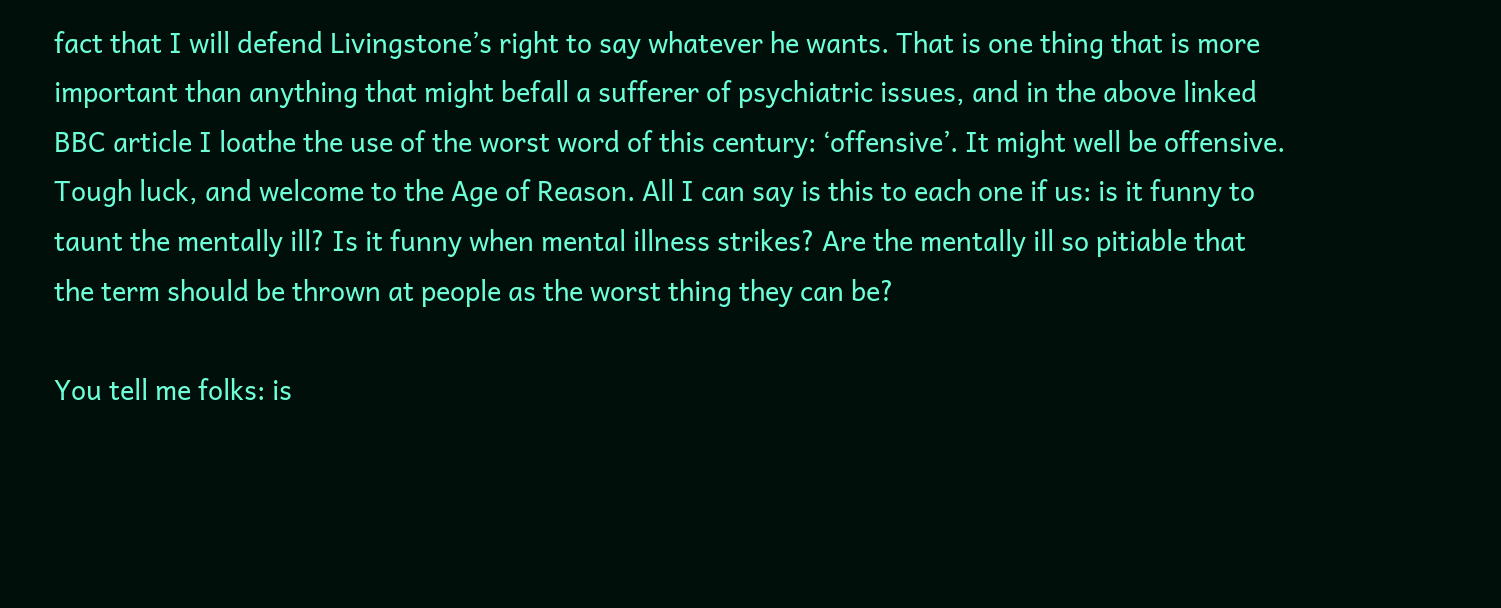fact that I will defend Livingstone’s right to say whatever he wants. That is one thing that is more important than anything that might befall a sufferer of psychiatric issues, and in the above linked BBC article I loathe the use of the worst word of this century: ‘offensive’. It might well be offensive. Tough luck, and welcome to the Age of Reason. All I can say is this to each one if us: is it funny to taunt the mentally ill? Is it funny when mental illness strikes? Are the mentally ill so pitiable that the term should be thrown at people as the worst thing they can be?

You tell me folks: is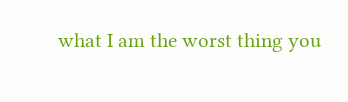what I am the worst thing you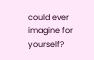could ever imagine for yourself?